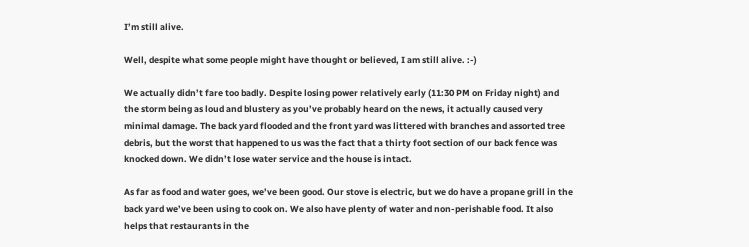I’m still alive.

Well, despite what some people might have thought or believed, I am still alive. :-)

We actually didn’t fare too badly. Despite losing power relatively early (11:30 PM on Friday night) and the storm being as loud and blustery as you’ve probably heard on the news, it actually caused very minimal damage. The back yard flooded and the front yard was littered with branches and assorted tree debris, but the worst that happened to us was the fact that a thirty foot section of our back fence was knocked down. We didn’t lose water service and the house is intact.

As far as food and water goes, we’ve been good. Our stove is electric, but we do have a propane grill in the back yard we’ve been using to cook on. We also have plenty of water and non-perishable food. It also helps that restaurants in the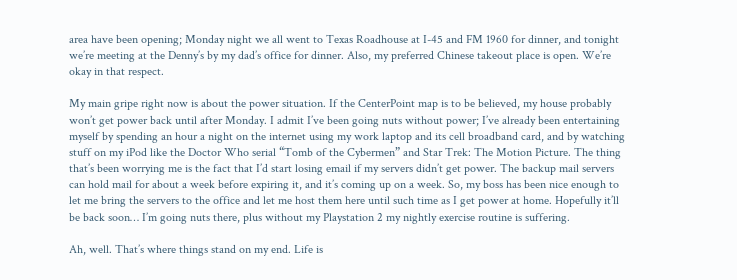area have been opening; Monday night we all went to Texas Roadhouse at I-45 and FM 1960 for dinner, and tonight we’re meeting at the Denny’s by my dad’s office for dinner. Also, my preferred Chinese takeout place is open. We’re okay in that respect.

My main gripe right now is about the power situation. If the CenterPoint map is to be believed, my house probably won’t get power back until after Monday. I admit I’ve been going nuts without power; I’ve already been entertaining myself by spending an hour a night on the internet using my work laptop and its cell broadband card, and by watching stuff on my iPod like the Doctor Who serial “Tomb of the Cybermen” and Star Trek: The Motion Picture. The thing that’s been worrying me is the fact that I’d start losing email if my servers didn’t get power. The backup mail servers can hold mail for about a week before expiring it, and it’s coming up on a week. So, my boss has been nice enough to let me bring the servers to the office and let me host them here until such time as I get power at home. Hopefully it’ll be back soon… I’m going nuts there, plus without my Playstation 2 my nightly exercise routine is suffering.

Ah, well. That’s where things stand on my end. Life is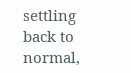settling back to normal,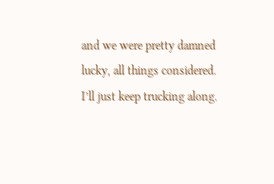and we were pretty damned lucky, all things considered. I’ll just keep trucking along.